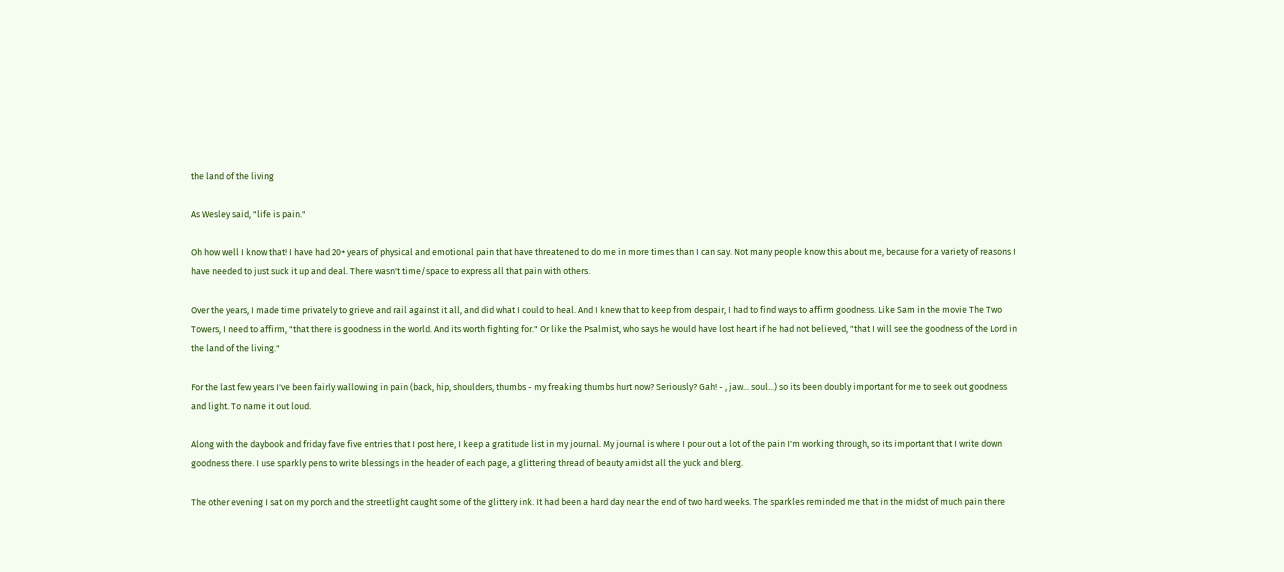the land of the living

As Wesley said, "life is pain."

Oh how well I know that! I have had 20+ years of physical and emotional pain that have threatened to do me in more times than I can say. Not many people know this about me, because for a variety of reasons I have needed to just suck it up and deal. There wasn't time/space to express all that pain with others.

Over the years, I made time privately to grieve and rail against it all, and did what I could to heal. And I knew that to keep from despair, I had to find ways to affirm goodness. Like Sam in the movie The Two Towers, I need to affirm, "that there is goodness in the world. And its worth fighting for." Or like the Psalmist, who says he would have lost heart if he had not believed, "that I will see the goodness of the Lord in the land of the living."

For the last few years I've been fairly wallowing in pain (back, hip, shoulders, thumbs - my freaking thumbs hurt now? Seriously? Gah! - , jaw... soul...) so its been doubly important for me to seek out goodness and light. To name it out loud.

Along with the daybook and friday fave five entries that I post here, I keep a gratitude list in my journal. My journal is where I pour out a lot of the pain I'm working through, so its important that I write down goodness there. I use sparkly pens to write blessings in the header of each page, a glittering thread of beauty amidst all the yuck and blerg.

The other evening I sat on my porch and the streetlight caught some of the glittery ink. It had been a hard day near the end of two hard weeks. The sparkles reminded me that in the midst of much pain there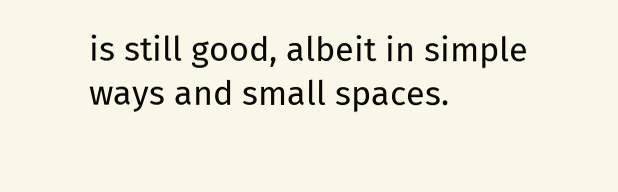is still good, albeit in simple ways and small spaces.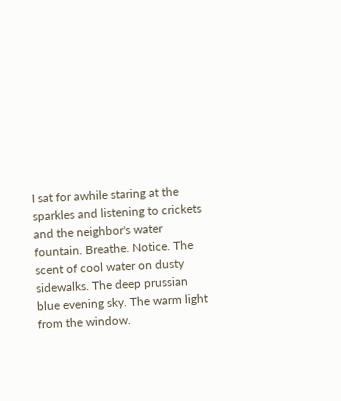I sat for awhile staring at the sparkles and listening to crickets and the neighbor's water fountain. Breathe. Notice. The scent of cool water on dusty sidewalks. The deep prussian blue evening sky. The warm light from the window.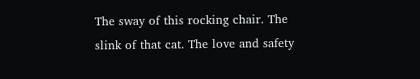The sway of this rocking chair. The slink of that cat. The love and safety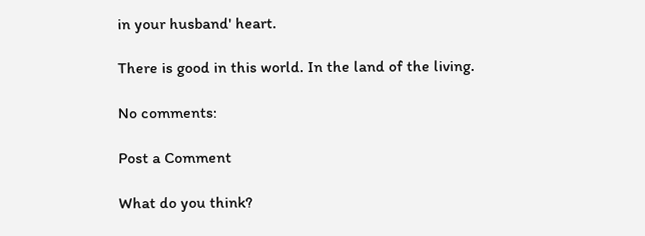in your husband' heart.

There is good in this world. In the land of the living.

No comments:

Post a Comment

What do you think?